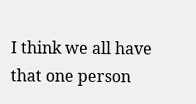I think we all have that one person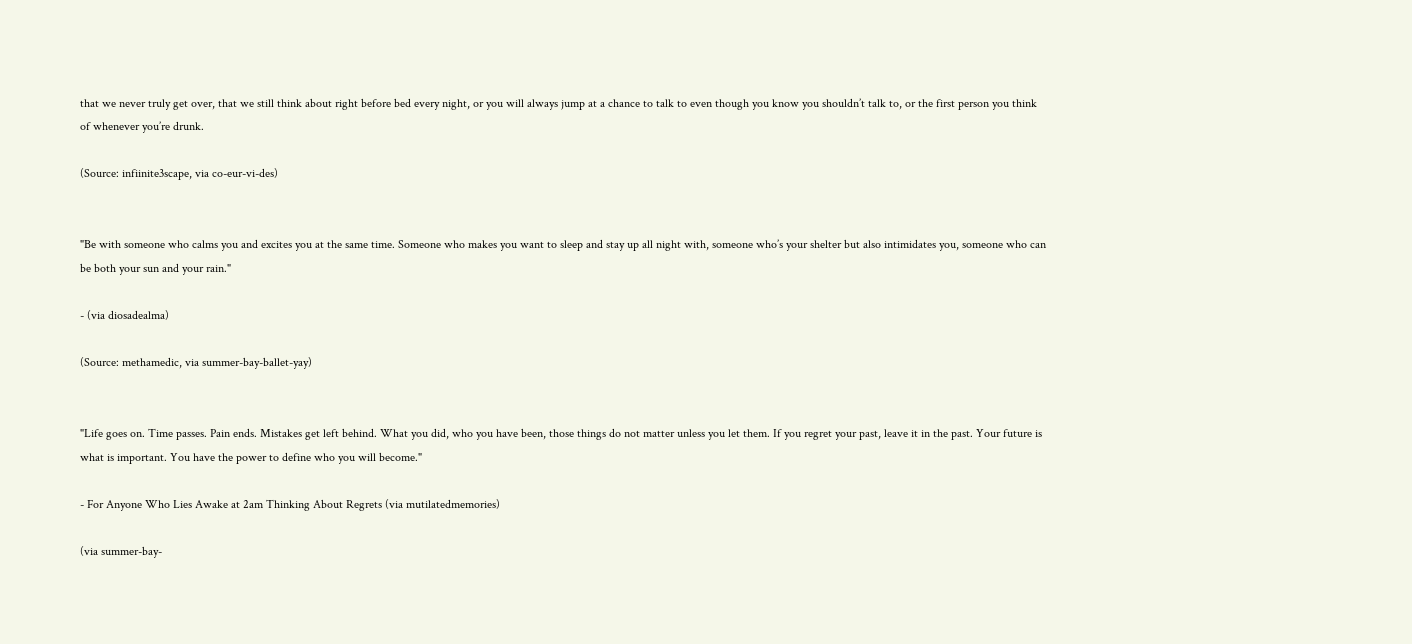that we never truly get over, that we still think about right before bed every night, or you will always jump at a chance to talk to even though you know you shouldn’t talk to, or the first person you think of whenever you’re drunk.

(Source: infiinite3scape, via co-eur-vi-des)


"Be with someone who calms you and excites you at the same time. Someone who makes you want to sleep and stay up all night with, someone who’s your shelter but also intimidates you, someone who can be both your sun and your rain."

- (via diosadealma)

(Source: methamedic, via summer-bay-ballet-yay)


"Life goes on. Time passes. Pain ends. Mistakes get left behind. What you did, who you have been, those things do not matter unless you let them. If you regret your past, leave it in the past. Your future is what is important. You have the power to define who you will become."

- For Anyone Who Lies Awake at 2am Thinking About Regrets (via mutilatedmemories)

(via summer-bay-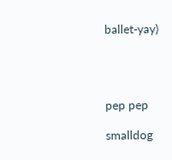ballet-yay)




pep pep

smalldog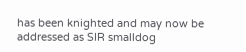has been knighted and may now be addressed as SIR smalldog